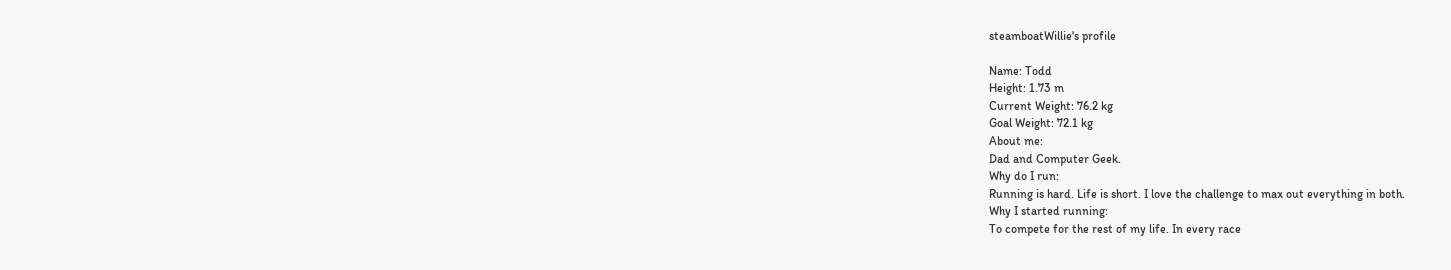steamboatWillie's profile

Name: Todd
Height: 1.73 m
Current Weight: 76.2 kg
Goal Weight: 72.1 kg
About me:
Dad and Computer Geek.
Why do I run:
Running is hard. Life is short. I love the challenge to max out everything in both.
Why I started running:
To compete for the rest of my life. In every race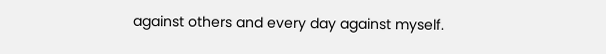against others and every day against myself.